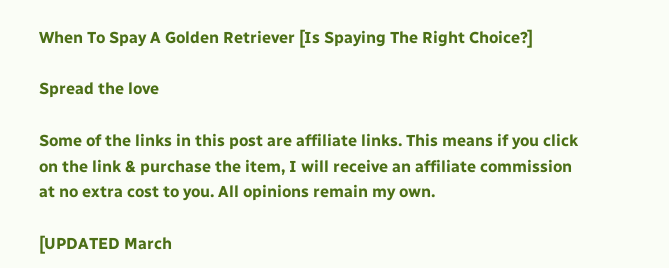When To Spay A Golden Retriever [Is Spaying The Right Choice?]

Spread the love

Some of the links in this post are affiliate links. This means if you click on the link & purchase the item, I will receive an affiliate commission at no extra cost to you. All opinions remain my own.

[UPDATED March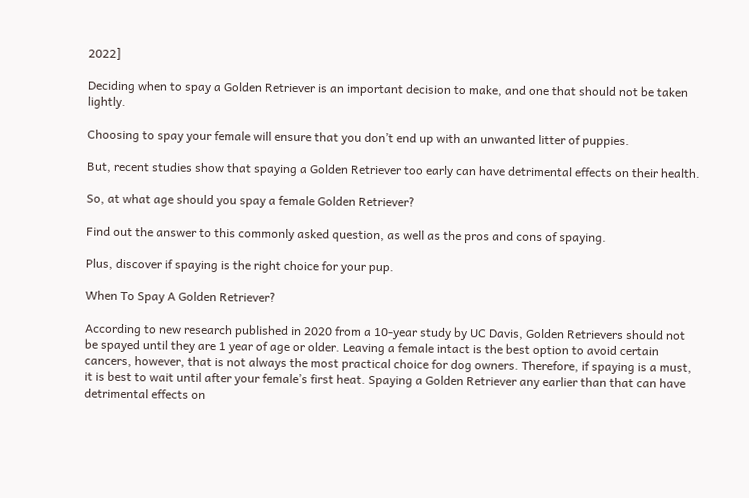2022]

Deciding when to spay a Golden Retriever is an important decision to make, and one that should not be taken lightly.

Choosing to spay your female will ensure that you don’t end up with an unwanted litter of puppies.

But, recent studies show that spaying a Golden Retriever too early can have detrimental effects on their health.

So, at what age should you spay a female Golden Retriever?

Find out the answer to this commonly asked question, as well as the pros and cons of spaying.

Plus, discover if spaying is the right choice for your pup.

When To Spay A Golden Retriever?

According to new research published in 2020 from a 10-year study by UC Davis, Golden Retrievers should not be spayed until they are 1 year of age or older. Leaving a female intact is the best option to avoid certain cancers, however, that is not always the most practical choice for dog owners. Therefore, if spaying is a must, it is best to wait until after your female’s first heat. Spaying a Golden Retriever any earlier than that can have detrimental effects on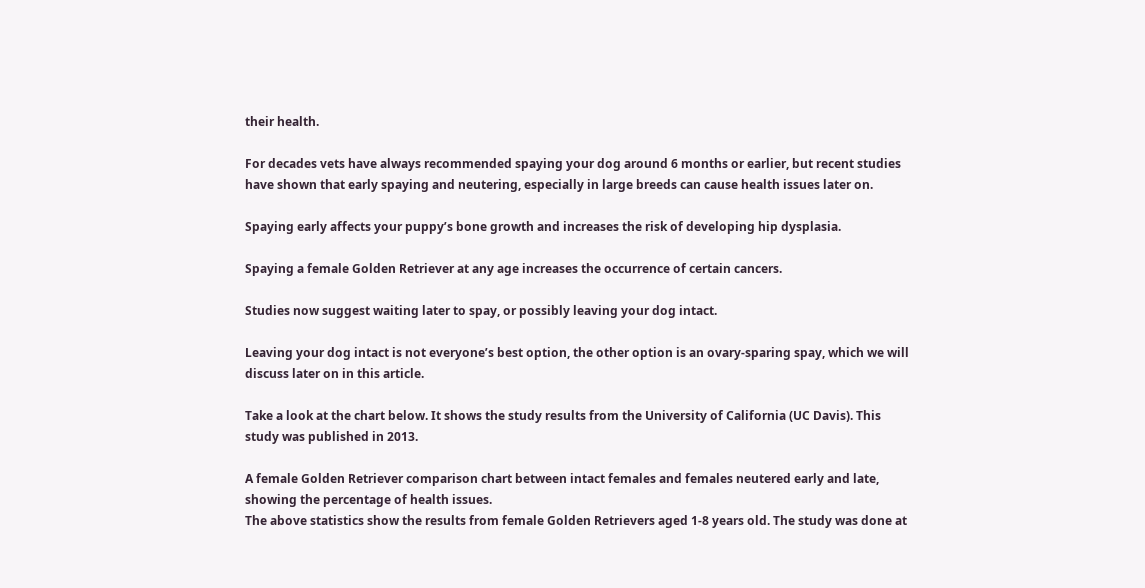their health.

For decades vets have always recommended spaying your dog around 6 months or earlier, but recent studies have shown that early spaying and neutering, especially in large breeds can cause health issues later on.

Spaying early affects your puppy’s bone growth and increases the risk of developing hip dysplasia.

Spaying a female Golden Retriever at any age increases the occurrence of certain cancers.

Studies now suggest waiting later to spay, or possibly leaving your dog intact.

Leaving your dog intact is not everyone’s best option, the other option is an ovary-sparing spay, which we will discuss later on in this article.

Take a look at the chart below. It shows the study results from the University of California (UC Davis). This study was published in 2013.

A female Golden Retriever comparison chart between intact females and females neutered early and late, showing the percentage of health issues.
The above statistics show the results from female Golden Retrievers aged 1-8 years old. The study was done at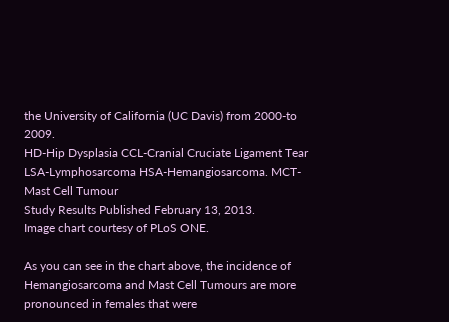the University of California (UC Davis) from 2000-to 2009.
HD-Hip Dysplasia CCL-Cranial Cruciate Ligament Tear LSA-Lymphosarcoma HSA-Hemangiosarcoma. MCT-Mast Cell Tumour
Study Results Published February 13, 2013.
Image chart courtesy of PLoS ONE.

As you can see in the chart above, the incidence of Hemangiosarcoma and Mast Cell Tumours are more pronounced in females that were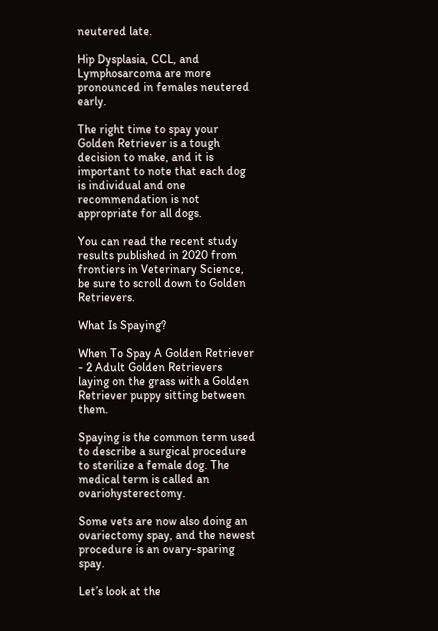neutered late.

Hip Dysplasia, CCL, and Lymphosarcoma are more pronounced in females neutered early.

The right time to spay your Golden Retriever is a tough decision to make, and it is important to note that each dog is individual and one recommendation is not appropriate for all dogs.

You can read the recent study results published in 2020 from frontiers in Veterinary Science, be sure to scroll down to Golden Retrievers.

What Is Spaying?

When To Spay A Golden Retriever - 2 Adult Golden Retrievers laying on the grass with a Golden Retriever puppy sitting between them.

Spaying is the common term used to describe a surgical procedure to sterilize a female dog. The medical term is called an ovariohysterectomy.

Some vets are now also doing an ovariectomy spay, and the newest procedure is an ovary-sparing spay.

Let’s look at the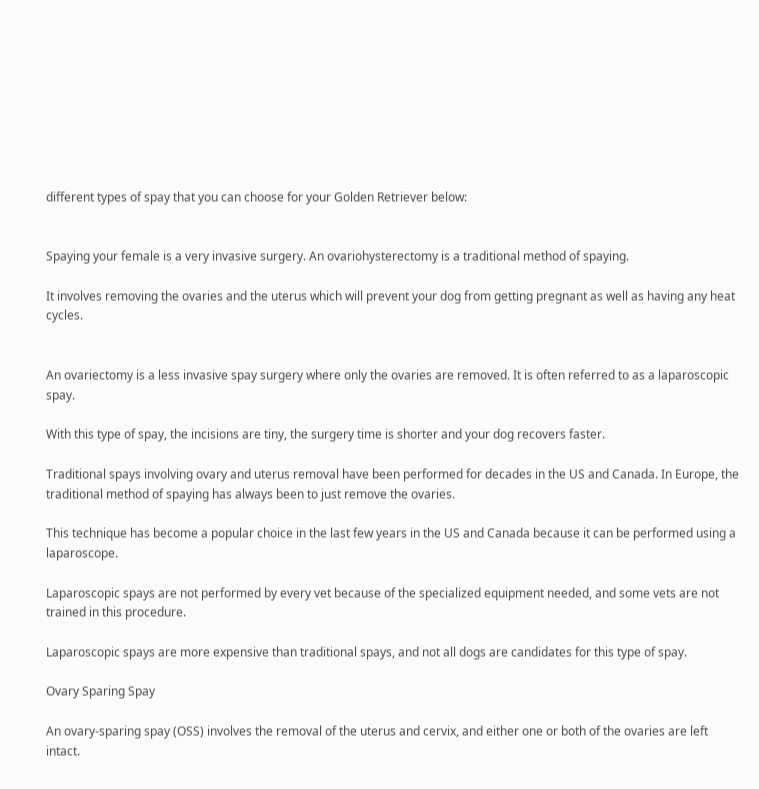different types of spay that you can choose for your Golden Retriever below:


Spaying your female is a very invasive surgery. An ovariohysterectomy is a traditional method of spaying.

It involves removing the ovaries and the uterus which will prevent your dog from getting pregnant as well as having any heat cycles.


An ovariectomy is a less invasive spay surgery where only the ovaries are removed. It is often referred to as a laparoscopic spay.

With this type of spay, the incisions are tiny, the surgery time is shorter and your dog recovers faster.

Traditional spays involving ovary and uterus removal have been performed for decades in the US and Canada. In Europe, the traditional method of spaying has always been to just remove the ovaries.

This technique has become a popular choice in the last few years in the US and Canada because it can be performed using a laparoscope.

Laparoscopic spays are not performed by every vet because of the specialized equipment needed, and some vets are not trained in this procedure.

Laparoscopic spays are more expensive than traditional spays, and not all dogs are candidates for this type of spay.

Ovary Sparing Spay

An ovary-sparing spay (OSS) involves the removal of the uterus and cervix, and either one or both of the ovaries are left intact.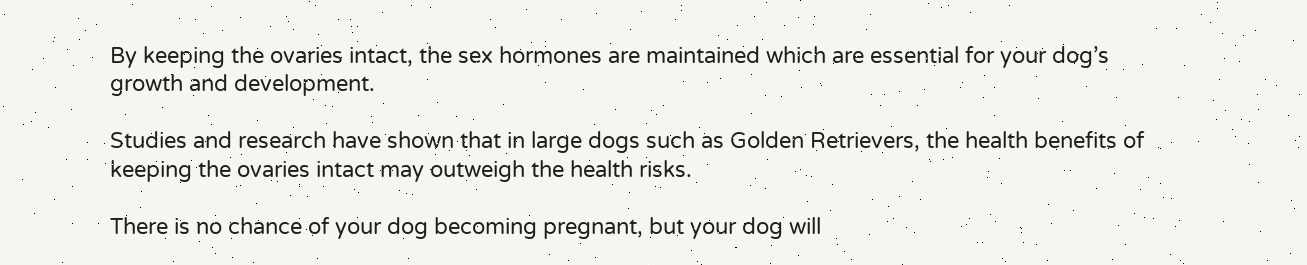By keeping the ovaries intact, the sex hormones are maintained which are essential for your dog’s growth and development.

Studies and research have shown that in large dogs such as Golden Retrievers, the health benefits of keeping the ovaries intact may outweigh the health risks.

There is no chance of your dog becoming pregnant, but your dog will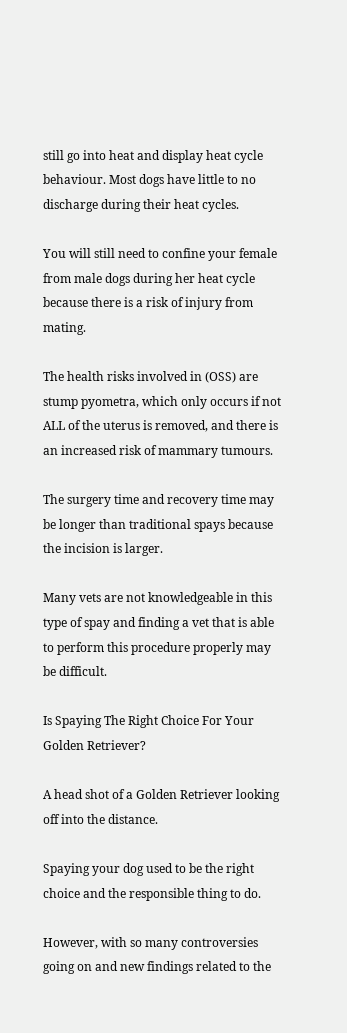still go into heat and display heat cycle behaviour. Most dogs have little to no discharge during their heat cycles.

You will still need to confine your female from male dogs during her heat cycle because there is a risk of injury from mating.

The health risks involved in (OSS) are stump pyometra, which only occurs if not ALL of the uterus is removed, and there is an increased risk of mammary tumours.

The surgery time and recovery time may be longer than traditional spays because the incision is larger.

Many vets are not knowledgeable in this type of spay and finding a vet that is able to perform this procedure properly may be difficult.

Is Spaying The Right Choice For Your Golden Retriever?

A head shot of a Golden Retriever looking off into the distance.

Spaying your dog used to be the right choice and the responsible thing to do.

However, with so many controversies going on and new findings related to the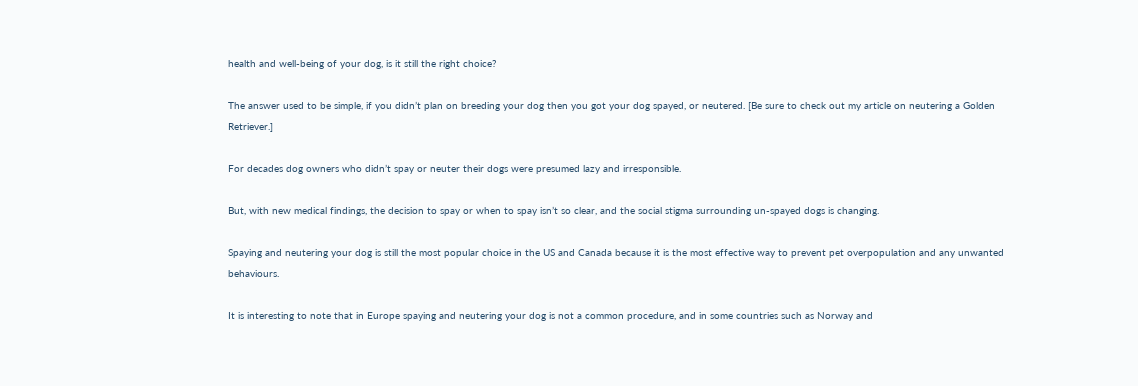health and well-being of your dog, is it still the right choice?

The answer used to be simple, if you didn’t plan on breeding your dog then you got your dog spayed, or neutered. [Be sure to check out my article on neutering a Golden Retriever.]

For decades dog owners who didn’t spay or neuter their dogs were presumed lazy and irresponsible.

But, with new medical findings, the decision to spay or when to spay isn’t so clear, and the social stigma surrounding un-spayed dogs is changing.

Spaying and neutering your dog is still the most popular choice in the US and Canada because it is the most effective way to prevent pet overpopulation and any unwanted behaviours.

It is interesting to note that in Europe spaying and neutering your dog is not a common procedure, and in some countries such as Norway and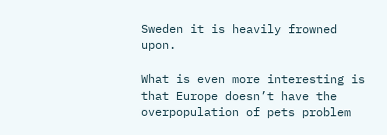Sweden it is heavily frowned upon.

What is even more interesting is that Europe doesn’t have the overpopulation of pets problem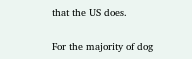that the US does.

For the majority of dog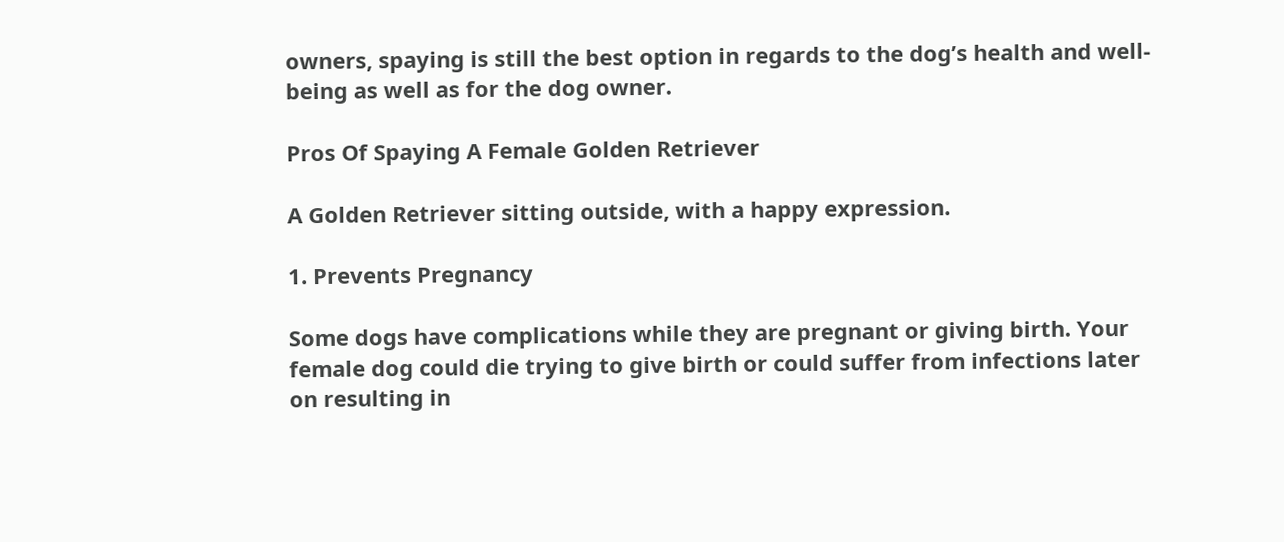owners, spaying is still the best option in regards to the dog’s health and well-being as well as for the dog owner.

Pros Of Spaying A Female Golden Retriever

A Golden Retriever sitting outside, with a happy expression.

1. Prevents Pregnancy

Some dogs have complications while they are pregnant or giving birth. Your female dog could die trying to give birth or could suffer from infections later on resulting in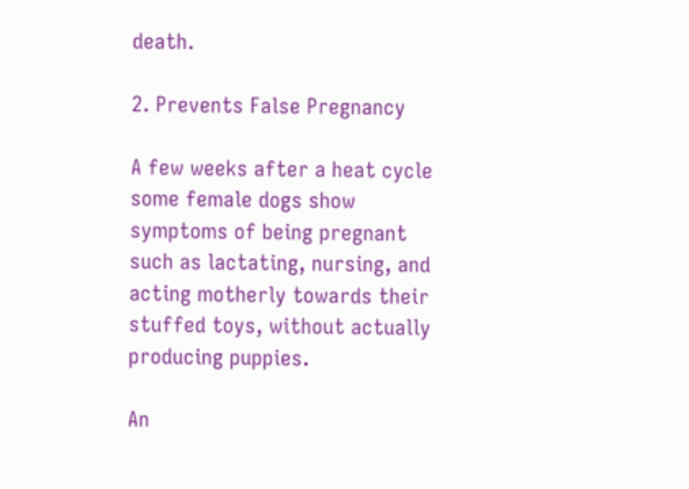death.

2. Prevents False Pregnancy

A few weeks after a heat cycle some female dogs show symptoms of being pregnant such as lactating, nursing, and acting motherly towards their stuffed toys, without actually producing puppies.

An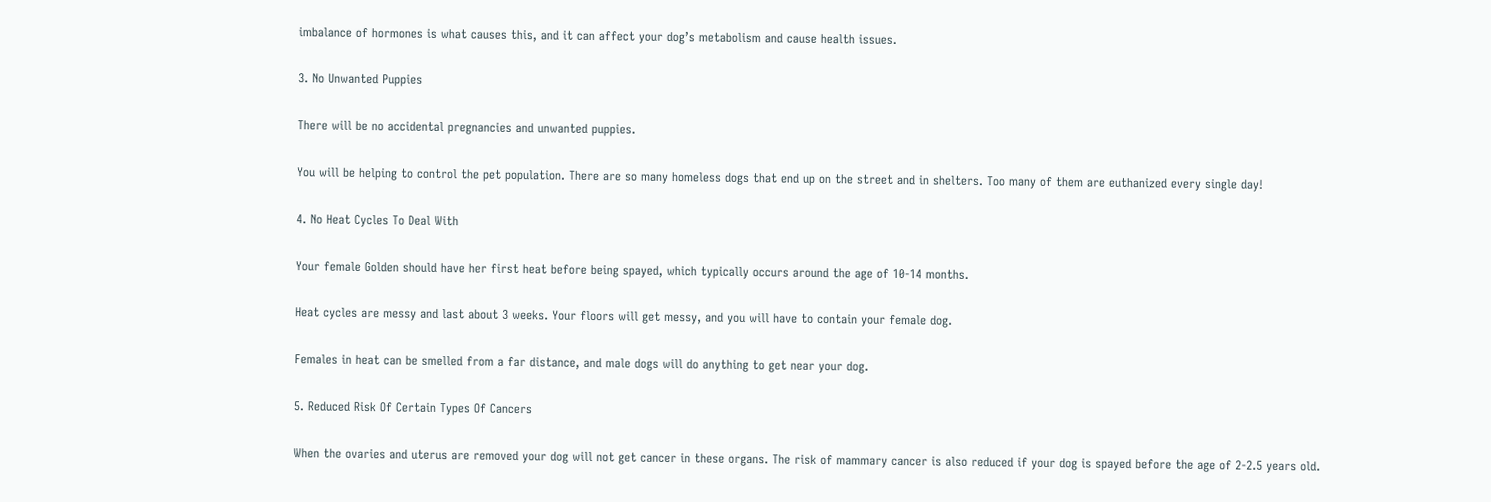imbalance of hormones is what causes this, and it can affect your dog’s metabolism and cause health issues.

3. No Unwanted Puppies

There will be no accidental pregnancies and unwanted puppies.

You will be helping to control the pet population. There are so many homeless dogs that end up on the street and in shelters. Too many of them are euthanized every single day!

4. No Heat Cycles To Deal With

Your female Golden should have her first heat before being spayed, which typically occurs around the age of 10-14 months.

Heat cycles are messy and last about 3 weeks. Your floors will get messy, and you will have to contain your female dog.

Females in heat can be smelled from a far distance, and male dogs will do anything to get near your dog.

5. Reduced Risk Of Certain Types Of Cancers

When the ovaries and uterus are removed your dog will not get cancer in these organs. The risk of mammary cancer is also reduced if your dog is spayed before the age of 2-2.5 years old.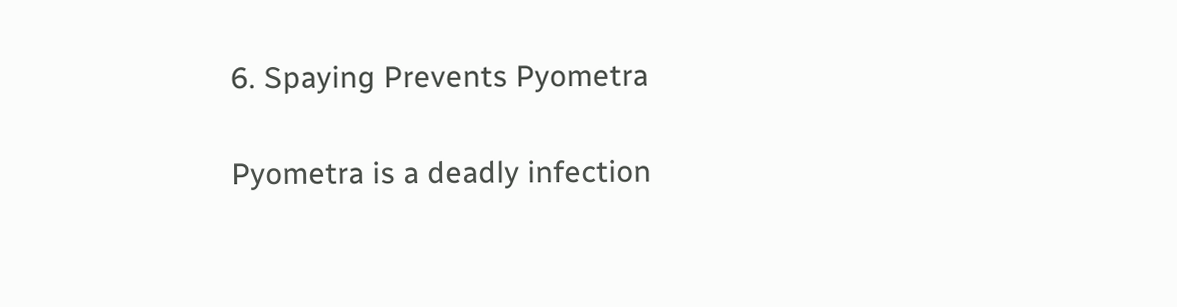6. Spaying Prevents Pyometra

Pyometra is a deadly infection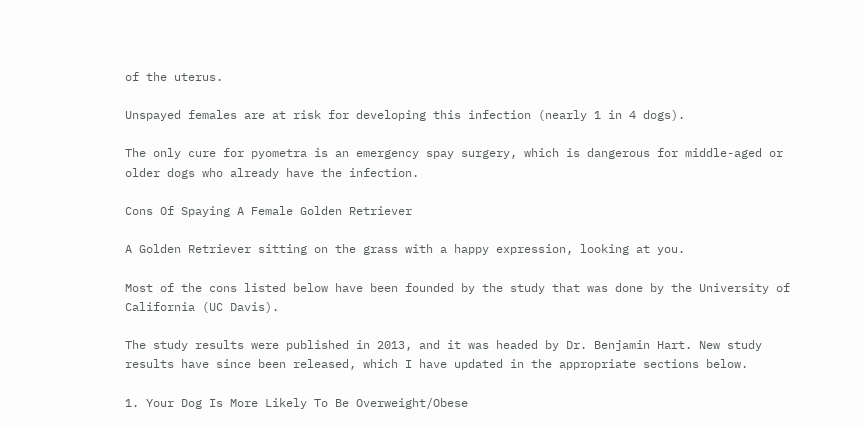of the uterus.

Unspayed females are at risk for developing this infection (nearly 1 in 4 dogs).

The only cure for pyometra is an emergency spay surgery, which is dangerous for middle-aged or older dogs who already have the infection.

Cons Of Spaying A Female Golden Retriever

A Golden Retriever sitting on the grass with a happy expression, looking at you.

Most of the cons listed below have been founded by the study that was done by the University of California (UC Davis).

The study results were published in 2013, and it was headed by Dr. Benjamin Hart. New study results have since been released, which I have updated in the appropriate sections below.

1. Your Dog Is More Likely To Be Overweight/Obese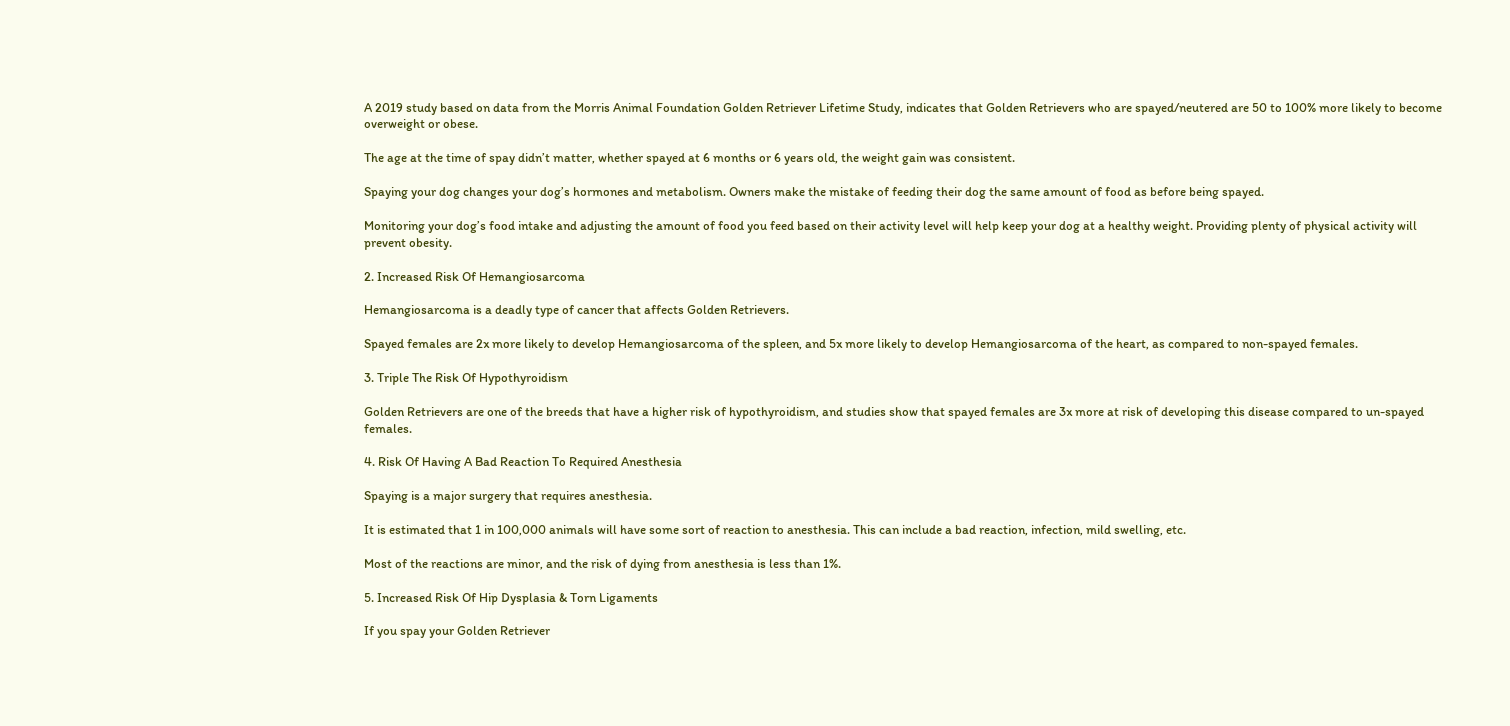A 2019 study based on data from the Morris Animal Foundation Golden Retriever Lifetime Study, indicates that Golden Retrievers who are spayed/neutered are 50 to 100% more likely to become overweight or obese.

The age at the time of spay didn’t matter, whether spayed at 6 months or 6 years old, the weight gain was consistent.

Spaying your dog changes your dog’s hormones and metabolism. Owners make the mistake of feeding their dog the same amount of food as before being spayed.

Monitoring your dog’s food intake and adjusting the amount of food you feed based on their activity level will help keep your dog at a healthy weight. Providing plenty of physical activity will prevent obesity.

2. Increased Risk Of Hemangiosarcoma

Hemangiosarcoma is a deadly type of cancer that affects Golden Retrievers.

Spayed females are 2x more likely to develop Hemangiosarcoma of the spleen, and 5x more likely to develop Hemangiosarcoma of the heart, as compared to non-spayed females.

3. Triple The Risk Of Hypothyroidism

Golden Retrievers are one of the breeds that have a higher risk of hypothyroidism, and studies show that spayed females are 3x more at risk of developing this disease compared to un-spayed females.

4. Risk Of Having A Bad Reaction To Required Anesthesia

Spaying is a major surgery that requires anesthesia.

It is estimated that 1 in 100,000 animals will have some sort of reaction to anesthesia. This can include a bad reaction, infection, mild swelling, etc.

Most of the reactions are minor, and the risk of dying from anesthesia is less than 1%.

5. Increased Risk Of Hip Dysplasia & Torn Ligaments

If you spay your Golden Retriever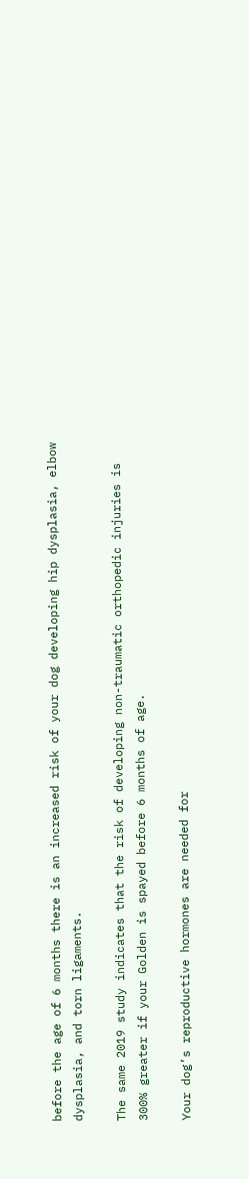before the age of 6 months there is an increased risk of your dog developing hip dysplasia, elbow dysplasia, and torn ligaments.

The same 2019 study indicates that the risk of developing non-traumatic orthopedic injuries is 300% greater if your Golden is spayed before 6 months of age.

Your dog’s reproductive hormones are needed for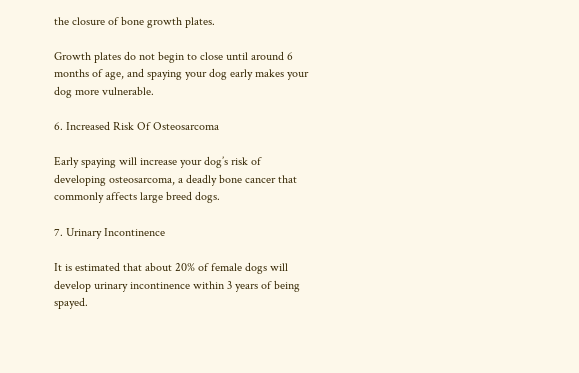the closure of bone growth plates.

Growth plates do not begin to close until around 6 months of age, and spaying your dog early makes your dog more vulnerable.

6. Increased Risk Of Osteosarcoma

Early spaying will increase your dog’s risk of developing osteosarcoma, a deadly bone cancer that commonly affects large breed dogs.

7. Urinary Incontinence

It is estimated that about 20% of female dogs will develop urinary incontinence within 3 years of being spayed.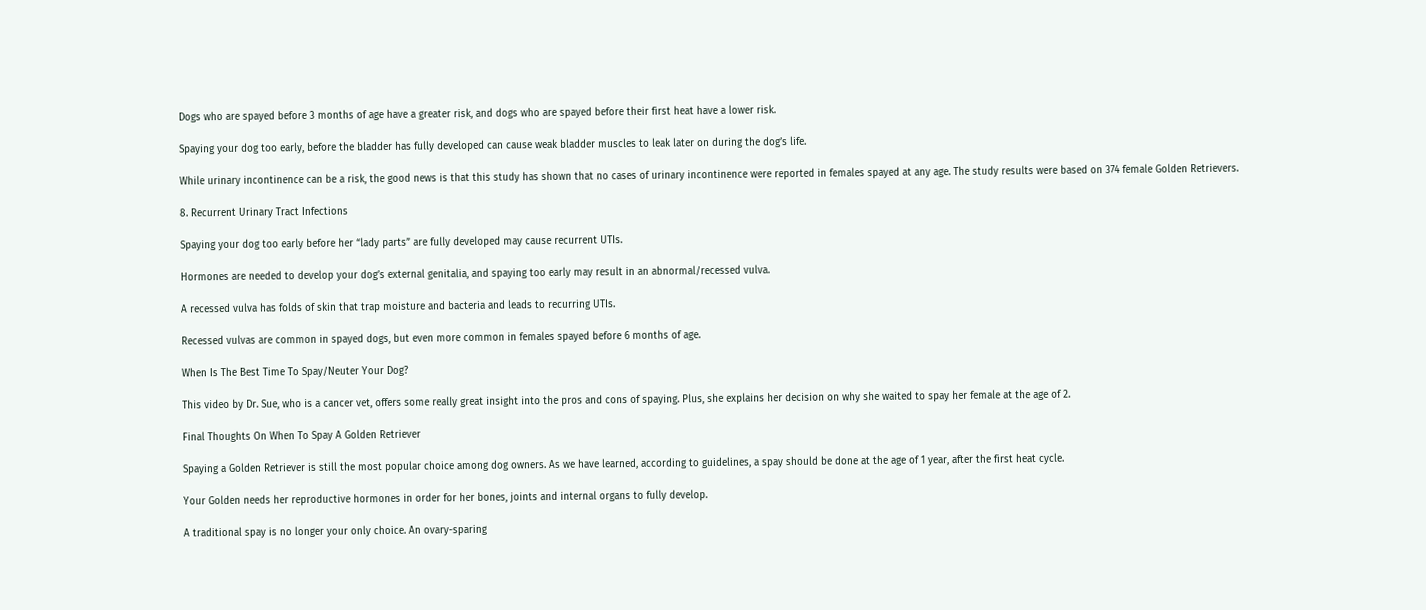Dogs who are spayed before 3 months of age have a greater risk, and dogs who are spayed before their first heat have a lower risk.

Spaying your dog too early, before the bladder has fully developed can cause weak bladder muscles to leak later on during the dog’s life.

While urinary incontinence can be a risk, the good news is that this study has shown that no cases of urinary incontinence were reported in females spayed at any age. The study results were based on 374 female Golden Retrievers.

8. Recurrent Urinary Tract Infections

Spaying your dog too early before her “lady parts” are fully developed may cause recurrent UTIs.

Hormones are needed to develop your dog’s external genitalia, and spaying too early may result in an abnormal/recessed vulva.

A recessed vulva has folds of skin that trap moisture and bacteria and leads to recurring UTIs.

Recessed vulvas are common in spayed dogs, but even more common in females spayed before 6 months of age.

When Is The Best Time To Spay/Neuter Your Dog?

This video by Dr. Sue, who is a cancer vet, offers some really great insight into the pros and cons of spaying. Plus, she explains her decision on why she waited to spay her female at the age of 2.

Final Thoughts On When To Spay A Golden Retriever

Spaying a Golden Retriever is still the most popular choice among dog owners. As we have learned, according to guidelines, a spay should be done at the age of 1 year, after the first heat cycle.

Your Golden needs her reproductive hormones in order for her bones, joints and internal organs to fully develop.

A traditional spay is no longer your only choice. An ovary-sparing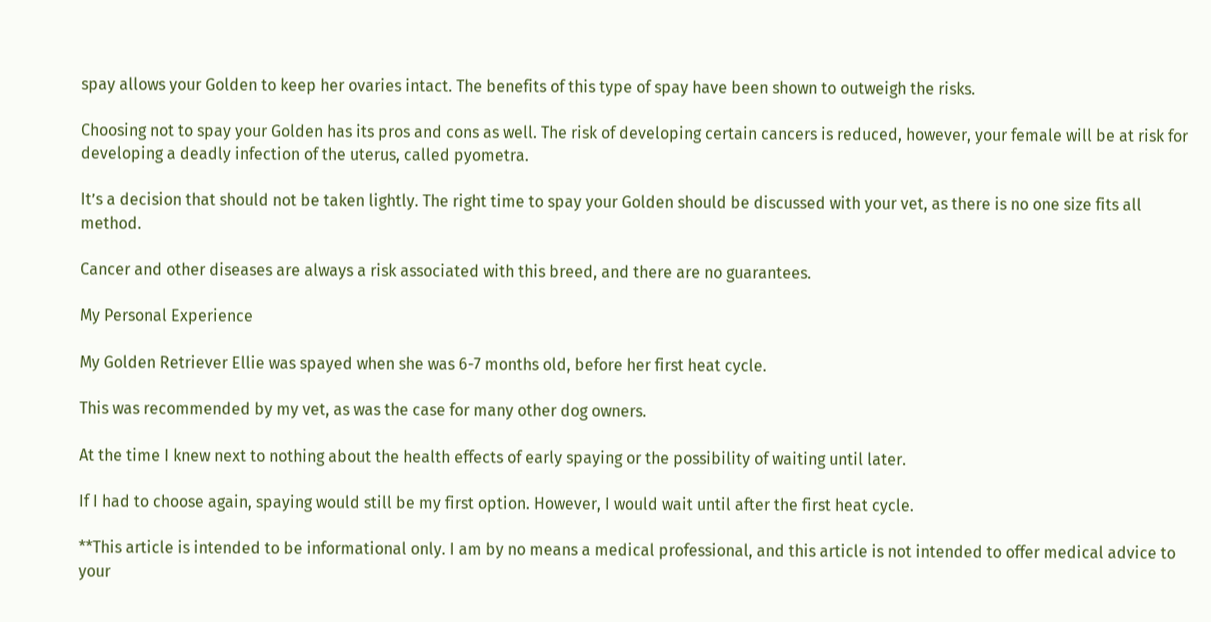spay allows your Golden to keep her ovaries intact. The benefits of this type of spay have been shown to outweigh the risks.

Choosing not to spay your Golden has its pros and cons as well. The risk of developing certain cancers is reduced, however, your female will be at risk for developing a deadly infection of the uterus, called pyometra.

It’s a decision that should not be taken lightly. The right time to spay your Golden should be discussed with your vet, as there is no one size fits all method.

Cancer and other diseases are always a risk associated with this breed, and there are no guarantees.

My Personal Experience

My Golden Retriever Ellie was spayed when she was 6-7 months old, before her first heat cycle.

This was recommended by my vet, as was the case for many other dog owners.

At the time I knew next to nothing about the health effects of early spaying or the possibility of waiting until later.

If I had to choose again, spaying would still be my first option. However, I would wait until after the first heat cycle.

**This article is intended to be informational only. I am by no means a medical professional, and this article is not intended to offer medical advice to your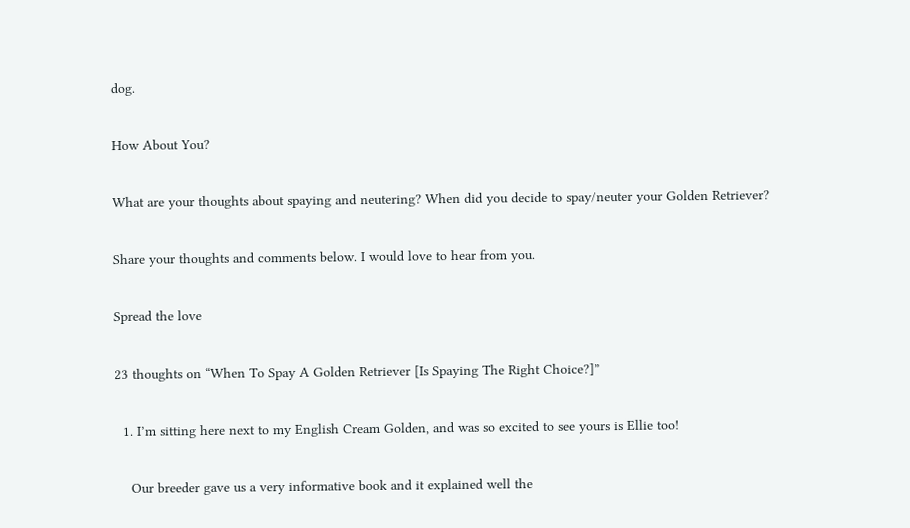dog.

How About You?

What are your thoughts about spaying and neutering? When did you decide to spay/neuter your Golden Retriever?

Share your thoughts and comments below. I would love to hear from you.

Spread the love

23 thoughts on “When To Spay A Golden Retriever [Is Spaying The Right Choice?]”

  1. I’m sitting here next to my English Cream Golden, and was so excited to see yours is Ellie too!

    Our breeder gave us a very informative book and it explained well the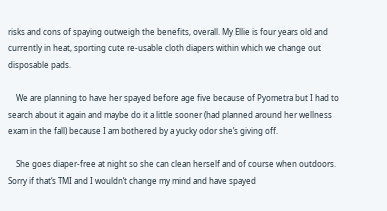risks and cons of spaying outweigh the benefits, overall. My Ellie is four years old and currently in heat, sporting cute re-usable cloth diapers within which we change out disposable pads.

    We are planning to have her spayed before age five because of Pyometra but I had to search about it again and maybe do it a little sooner (had planned around her wellness exam in the fall) because I am bothered by a yucky odor she’s giving off.

    She goes diaper-free at night so she can clean herself and of course when outdoors. Sorry if that’s TMI and I wouldn’t change my mind and have spayed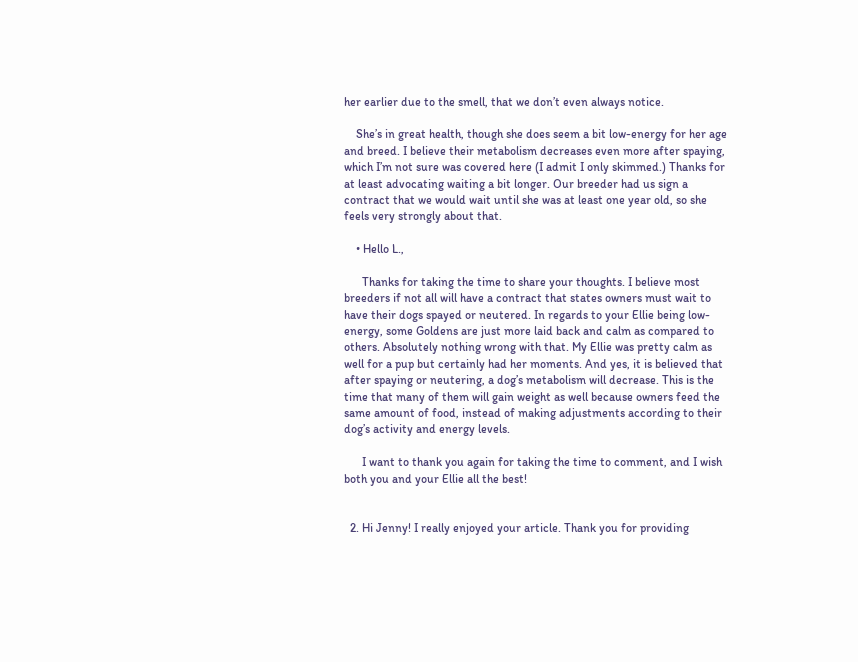her earlier due to the smell, that we don’t even always notice.

    She’s in great health, though she does seem a bit low-energy for her age and breed. I believe their metabolism decreases even more after spaying, which I’m not sure was covered here (I admit I only skimmed.) Thanks for at least advocating waiting a bit longer. Our breeder had us sign a contract that we would wait until she was at least one year old, so she feels very strongly about that.

    • Hello L.,

      Thanks for taking the time to share your thoughts. I believe most breeders if not all will have a contract that states owners must wait to have their dogs spayed or neutered. In regards to your Ellie being low-energy, some Goldens are just more laid back and calm as compared to others. Absolutely nothing wrong with that. My Ellie was pretty calm as well for a pup but certainly had her moments. And yes, it is believed that after spaying or neutering, a dog’s metabolism will decrease. This is the time that many of them will gain weight as well because owners feed the same amount of food, instead of making adjustments according to their dog’s activity and energy levels.

      I want to thank you again for taking the time to comment, and I wish both you and your Ellie all the best!


  2. Hi Jenny! I really enjoyed your article. Thank you for providing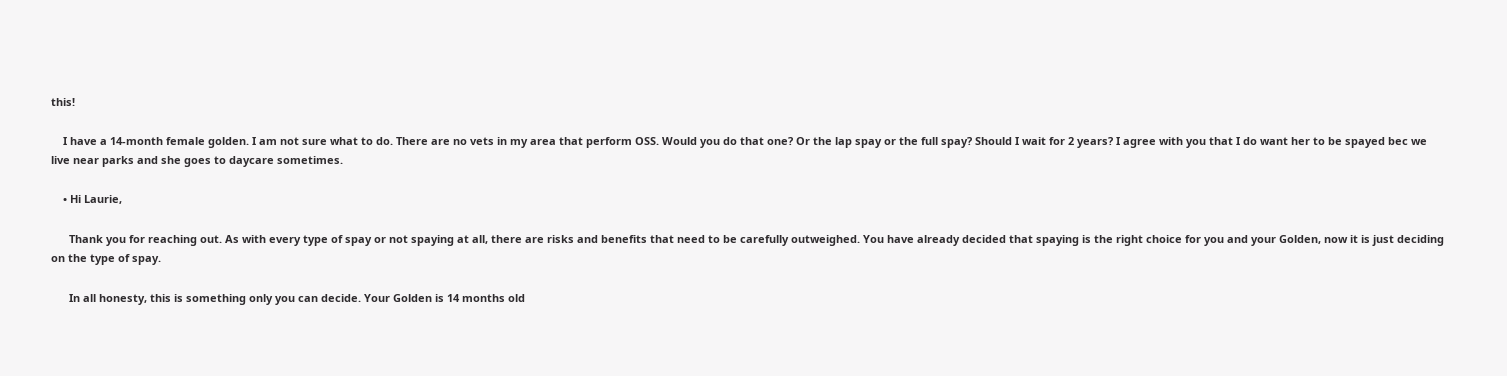this!

    I have a 14-month female golden. I am not sure what to do. There are no vets in my area that perform OSS. Would you do that one? Or the lap spay or the full spay? Should I wait for 2 years? I agree with you that I do want her to be spayed bec we live near parks and she goes to daycare sometimes.

    • Hi Laurie,

      Thank you for reaching out. As with every type of spay or not spaying at all, there are risks and benefits that need to be carefully outweighed. You have already decided that spaying is the right choice for you and your Golden, now it is just deciding on the type of spay.

      In all honesty, this is something only you can decide. Your Golden is 14 months old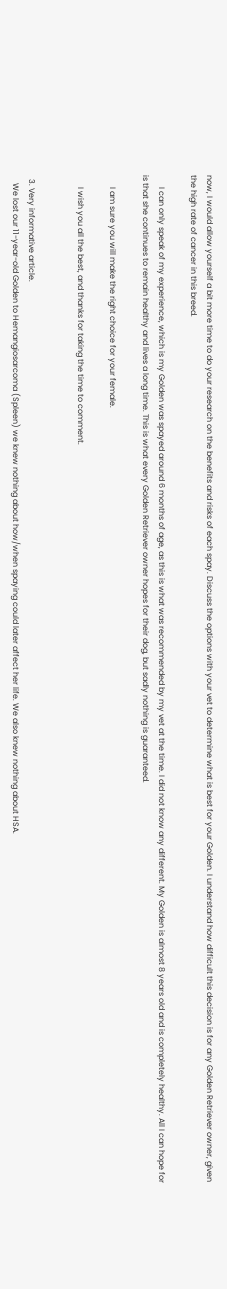now, I would allow yourself a bit more time to do your research on the benefits and risks of each spay. Discuss the options with your vet to determine what is best for your Golden. I understand how difficult this decision is for any Golden Retriever owner, given the high rate of cancer in this breed.

      I can only speak of my experience, which is my Golden was spayed around 6 months of age, as this is what was recommended by my vet at the time. I did not know any different. My Golden is almost 8 years old and is completely healthy. All I can hope for is that she continues to remain healthy and lives a long time. This is what every Golden Retriever owner hopes for their dog, but sadly nothing is guaranteed.

      I am sure you will make the right choice for your female.

      I wish you all the best, and thanks for taking the time to comment.


  3. Very informative article.
    We lost our 11-year-old Golden to Hemangiosarcoma (Spleen) we knew nothing about how/when spaying could later affect her life. We also knew nothing about HSA.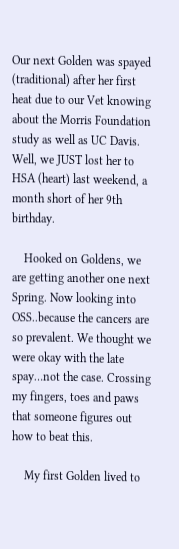Our next Golden was spayed (traditional) after her first heat due to our Vet knowing about the Morris Foundation study as well as UC Davis. Well, we JUST lost her to HSA (heart) last weekend, a month short of her 9th birthday.

    Hooked on Goldens, we are getting another one next Spring. Now looking into OSS..because the cancers are so prevalent. We thought we were okay with the late spay…not the case. Crossing my fingers, toes and paws that someone figures out how to beat this.

    My first Golden lived to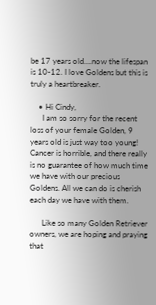be 17 years old….now the lifespan is 10-12. I love Goldens but this is truly a heartbreaker.

    • Hi Cindy,
      I am so sorry for the recent loss of your female Golden, 9 years old is just way too young! Cancer is horrible, and there really is no guarantee of how much time we have with our precious Goldens. All we can do is cherish each day we have with them.

      Like so many Golden Retriever owners, we are hoping and praying that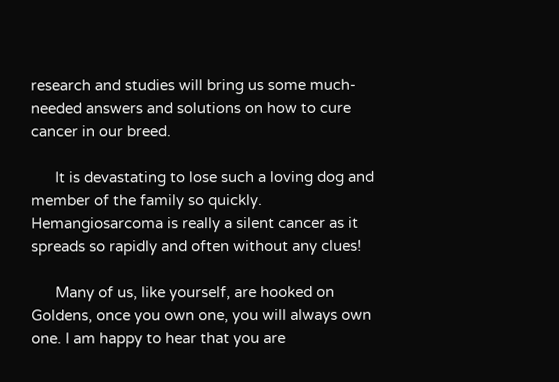research and studies will bring us some much-needed answers and solutions on how to cure cancer in our breed.

      It is devastating to lose such a loving dog and member of the family so quickly. Hemangiosarcoma is really a silent cancer as it spreads so rapidly and often without any clues!

      Many of us, like yourself, are hooked on Goldens, once you own one, you will always own one. I am happy to hear that you are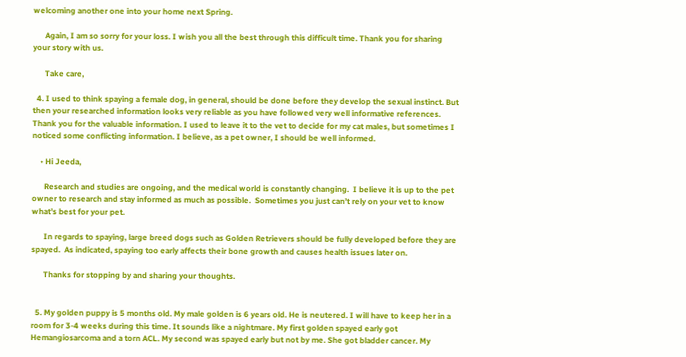welcoming another one into your home next Spring.

      Again, I am so sorry for your loss. I wish you all the best through this difficult time. Thank you for sharing your story with us.

      Take care,

  4. I used to think spaying a female dog, in general, should be done before they develop the sexual instinct. But then your researched information looks very reliable as you have followed very well informative references. Thank you for the valuable information. I used to leave it to the vet to decide for my cat males, but sometimes I noticed some conflicting information. I believe, as a pet owner, I should be well informed.

    • Hi Jeeda,

      Research and studies are ongoing, and the medical world is constantly changing.  I believe it is up to the pet owner to research and stay informed as much as possible.  Sometimes you just can’t rely on your vet to know what’s best for your pet.

      In regards to spaying, large breed dogs such as Golden Retrievers should be fully developed before they are spayed.  As indicated, spaying too early affects their bone growth and causes health issues later on.

      Thanks for stopping by and sharing your thoughts.


  5. My golden puppy is 5 months old. My male golden is 6 years old. He is neutered. I will have to keep her in a room for 3-4 weeks during this time. It sounds like a nightmare. My first golden spayed early got Hemangiosarcoma and a torn ACL. My second was spayed early but not by me. She got bladder cancer. My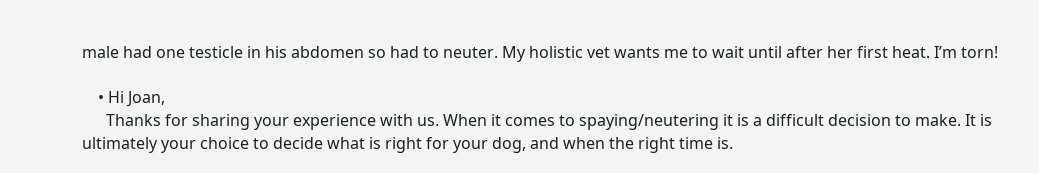male had one testicle in his abdomen so had to neuter. My holistic vet wants me to wait until after her first heat. I’m torn!

    • Hi Joan,
      Thanks for sharing your experience with us. When it comes to spaying/neutering it is a difficult decision to make. It is ultimately your choice to decide what is right for your dog, and when the right time is.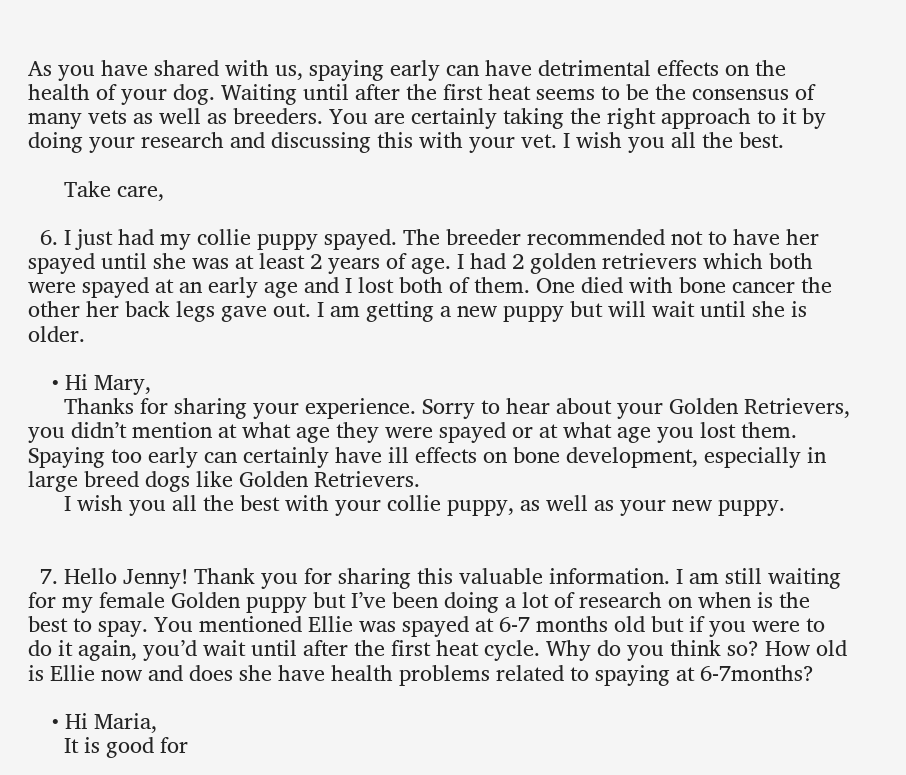As you have shared with us, spaying early can have detrimental effects on the health of your dog. Waiting until after the first heat seems to be the consensus of many vets as well as breeders. You are certainly taking the right approach to it by doing your research and discussing this with your vet. I wish you all the best.

      Take care,

  6. I just had my collie puppy spayed. The breeder recommended not to have her spayed until she was at least 2 years of age. I had 2 golden retrievers which both were spayed at an early age and I lost both of them. One died with bone cancer the other her back legs gave out. I am getting a new puppy but will wait until she is older.

    • Hi Mary,
      Thanks for sharing your experience. Sorry to hear about your Golden Retrievers, you didn’t mention at what age they were spayed or at what age you lost them. Spaying too early can certainly have ill effects on bone development, especially in large breed dogs like Golden Retrievers.
      I wish you all the best with your collie puppy, as well as your new puppy.


  7. Hello Jenny! Thank you for sharing this valuable information. I am still waiting for my female Golden puppy but I’ve been doing a lot of research on when is the best to spay. You mentioned Ellie was spayed at 6-7 months old but if you were to do it again, you’d wait until after the first heat cycle. Why do you think so? How old is Ellie now and does she have health problems related to spaying at 6-7months?

    • Hi Maria,
      It is good for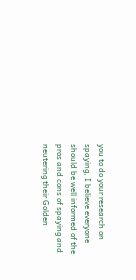you to do your research on spaying, I believe everyone should be well informed of the pros and cons of spaying and neutering their Golden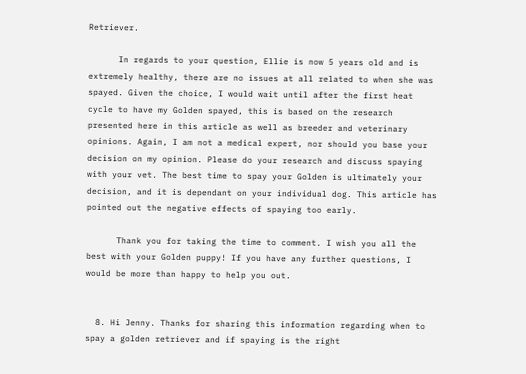Retriever.

      In regards to your question, Ellie is now 5 years old and is extremely healthy, there are no issues at all related to when she was spayed. Given the choice, I would wait until after the first heat cycle to have my Golden spayed, this is based on the research presented here in this article as well as breeder and veterinary opinions. Again, I am not a medical expert, nor should you base your decision on my opinion. Please do your research and discuss spaying with your vet. The best time to spay your Golden is ultimately your decision, and it is dependant on your individual dog. This article has pointed out the negative effects of spaying too early.

      Thank you for taking the time to comment. I wish you all the best with your Golden puppy! If you have any further questions, I would be more than happy to help you out.


  8. Hi Jenny. Thanks for sharing this information regarding when to spay a golden retriever and if spaying is the right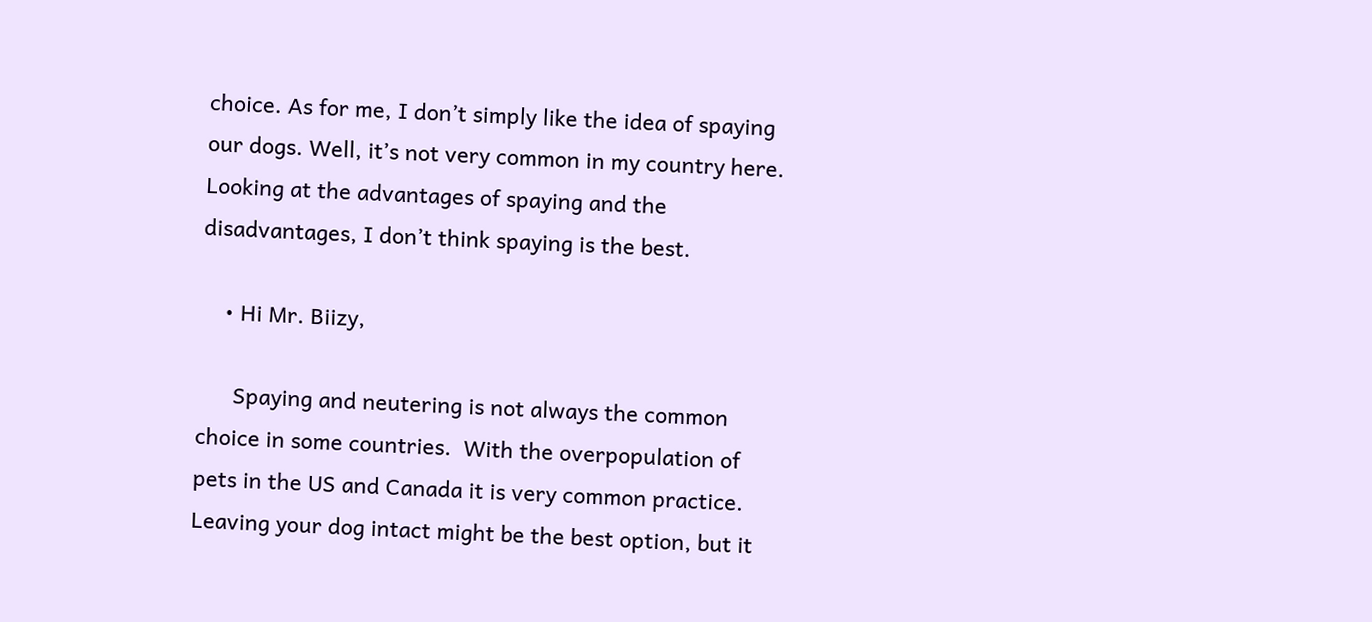choice. As for me, I don’t simply like the idea of spaying our dogs. Well, it’s not very common in my country here. Looking at the advantages of spaying and the disadvantages, I don’t think spaying is the best.

    • Hi Mr. Biizy,

      Spaying and neutering is not always the common choice in some countries.  With the overpopulation of pets in the US and Canada it is very common practice.  Leaving your dog intact might be the best option, but it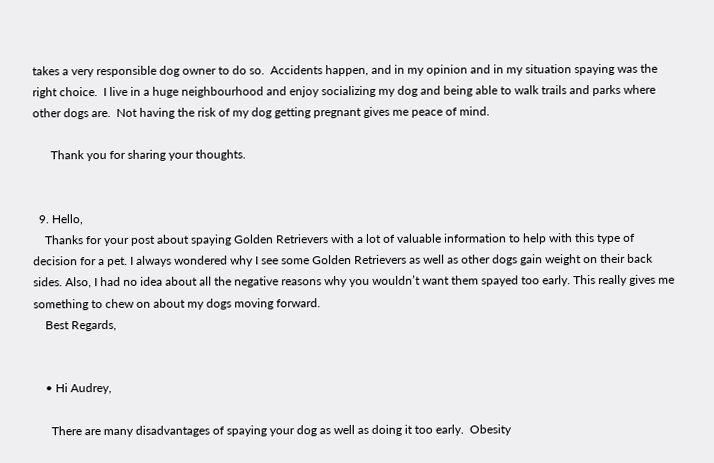takes a very responsible dog owner to do so.  Accidents happen, and in my opinion and in my situation spaying was the right choice.  I live in a huge neighbourhood and enjoy socializing my dog and being able to walk trails and parks where other dogs are.  Not having the risk of my dog getting pregnant gives me peace of mind.

      Thank you for sharing your thoughts.


  9. Hello,
    Thanks for your post about spaying Golden Retrievers with a lot of valuable information to help with this type of decision for a pet. I always wondered why I see some Golden Retrievers as well as other dogs gain weight on their back sides. Also, I had no idea about all the negative reasons why you wouldn’t want them spayed too early. This really gives me something to chew on about my dogs moving forward.
    Best Regards,


    • Hi Audrey,

      There are many disadvantages of spaying your dog as well as doing it too early.  Obesity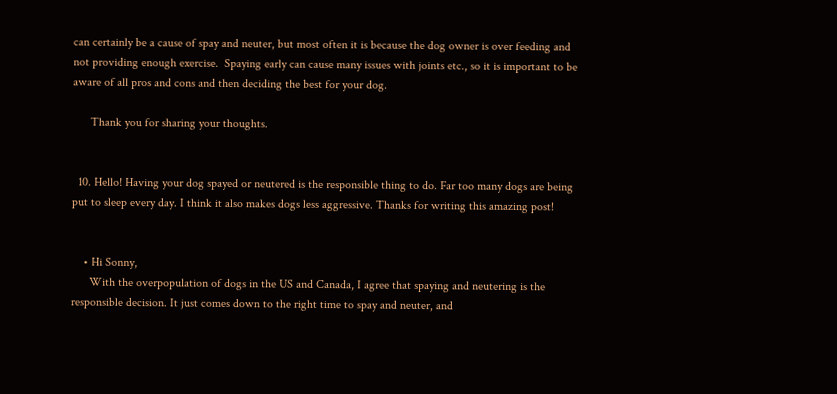can certainly be a cause of spay and neuter, but most often it is because the dog owner is over feeding and not providing enough exercise.  Spaying early can cause many issues with joints etc., so it is important to be aware of all pros and cons and then deciding the best for your dog.

      Thank you for sharing your thoughts.


  10. Hello! Having your dog spayed or neutered is the responsible thing to do. Far too many dogs are being put to sleep every day. I think it also makes dogs less aggressive. Thanks for writing this amazing post!


    • Hi Sonny,
      With the overpopulation of dogs in the US and Canada, I agree that spaying and neutering is the responsible decision. It just comes down to the right time to spay and neuter, and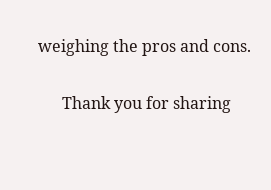weighing the pros and cons.

      Thank you for sharing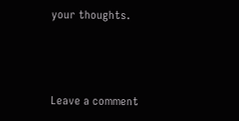your thoughts.



Leave a comment